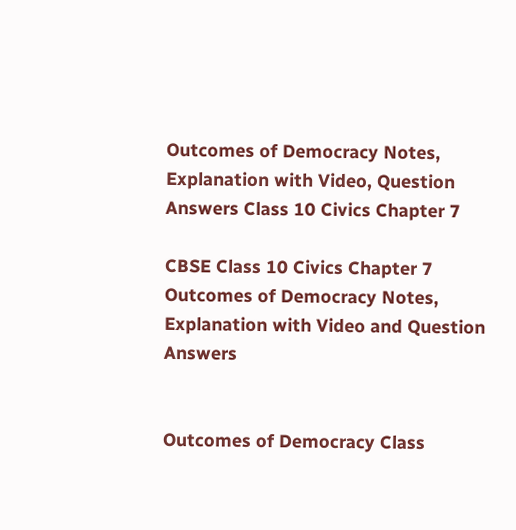Outcomes of Democracy Notes, Explanation with Video, Question Answers Class 10 Civics Chapter 7

CBSE Class 10 Civics Chapter 7 Outcomes of Democracy Notes, Explanation with Video and Question Answers


Outcomes of Democracy Class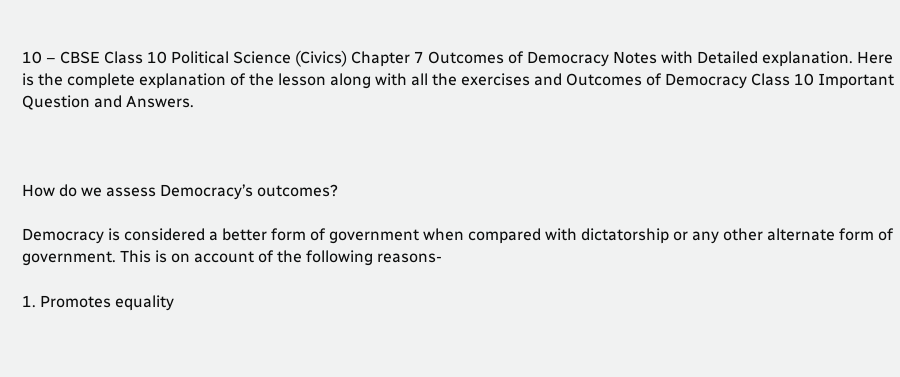10 – CBSE Class 10 Political Science (Civics) Chapter 7 Outcomes of Democracy Notes with Detailed explanation. Here is the complete explanation of the lesson along with all the exercises and Outcomes of Democracy Class 10 Important Question and Answers.



How do we assess Democracy’s outcomes?

Democracy is considered a better form of government when compared with dictatorship or any other alternate form of government. This is on account of the following reasons-

1. Promotes equality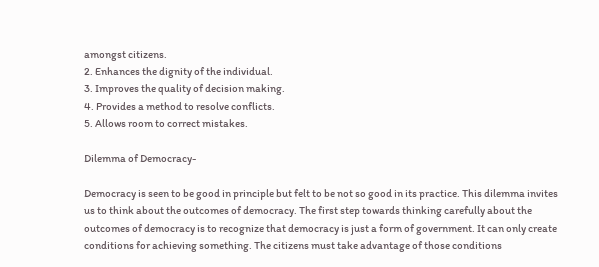amongst citizens.
2. Enhances the dignity of the individual.
3. Improves the quality of decision making.
4. Provides a method to resolve conflicts.
5. Allows room to correct mistakes.

Dilemma of Democracy-

Democracy is seen to be good in principle but felt to be not so good in its practice. This dilemma invites us to think about the outcomes of democracy. The first step towards thinking carefully about the outcomes of democracy is to recognize that democracy is just a form of government. It can only create conditions for achieving something. The citizens must take advantage of those conditions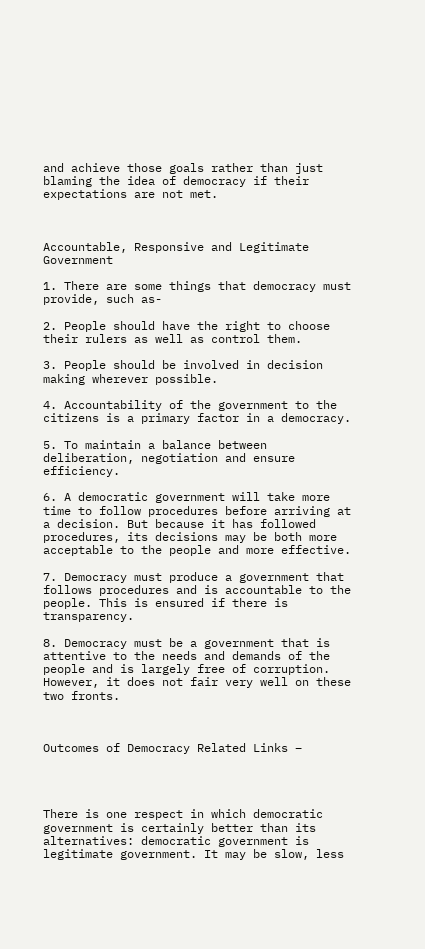and achieve those goals rather than just blaming the idea of democracy if their expectations are not met.



Accountable, Responsive and Legitimate Government

1. There are some things that democracy must provide, such as-

2. People should have the right to choose their rulers as well as control them.

3. People should be involved in decision making wherever possible.

4. Accountability of the government to the citizens is a primary factor in a democracy.

5. To maintain a balance between deliberation, negotiation and ensure efficiency.

6. A democratic government will take more time to follow procedures before arriving at a decision. But because it has followed procedures, its decisions may be both more acceptable to the people and more effective.

7. Democracy must produce a government that follows procedures and is accountable to the people. This is ensured if there is transparency.

8. Democracy must be a government that is attentive to the needs and demands of the people and is largely free of corruption. However, it does not fair very well on these two fronts.



Outcomes of Democracy Related Links –




There is one respect in which democratic government is certainly better than its alternatives: democratic government is legitimate government. It may be slow, less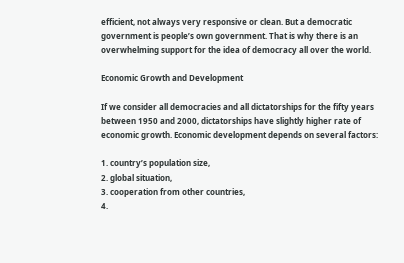efficient, not always very responsive or clean. But a democratic government is people’s own government. That is why there is an overwhelming support for the idea of democracy all over the world.

Economic Growth and Development

If we consider all democracies and all dictatorships for the fifty years between 1950 and 2000, dictatorships have slightly higher rate of economic growth. Economic development depends on several factors:

1. country’s population size,
2. global situation,
3. cooperation from other countries,
4.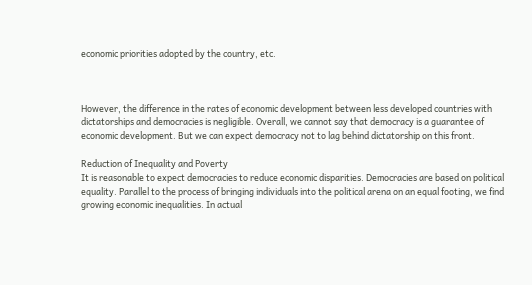economic priorities adopted by the country, etc.



However, the difference in the rates of economic development between less developed countries with dictatorships and democracies is negligible. Overall, we cannot say that democracy is a guarantee of economic development. But we can expect democracy not to lag behind dictatorship on this front.

Reduction of Inequality and Poverty
It is reasonable to expect democracies to reduce economic disparities. Democracies are based on political equality. Parallel to the process of bringing individuals into the political arena on an equal footing, we find growing economic inequalities. In actual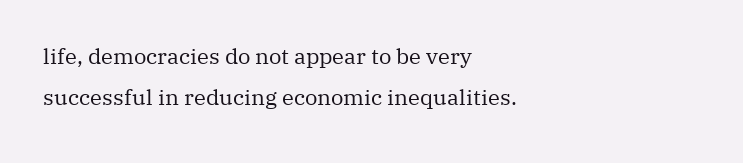life, democracies do not appear to be very successful in reducing economic inequalities.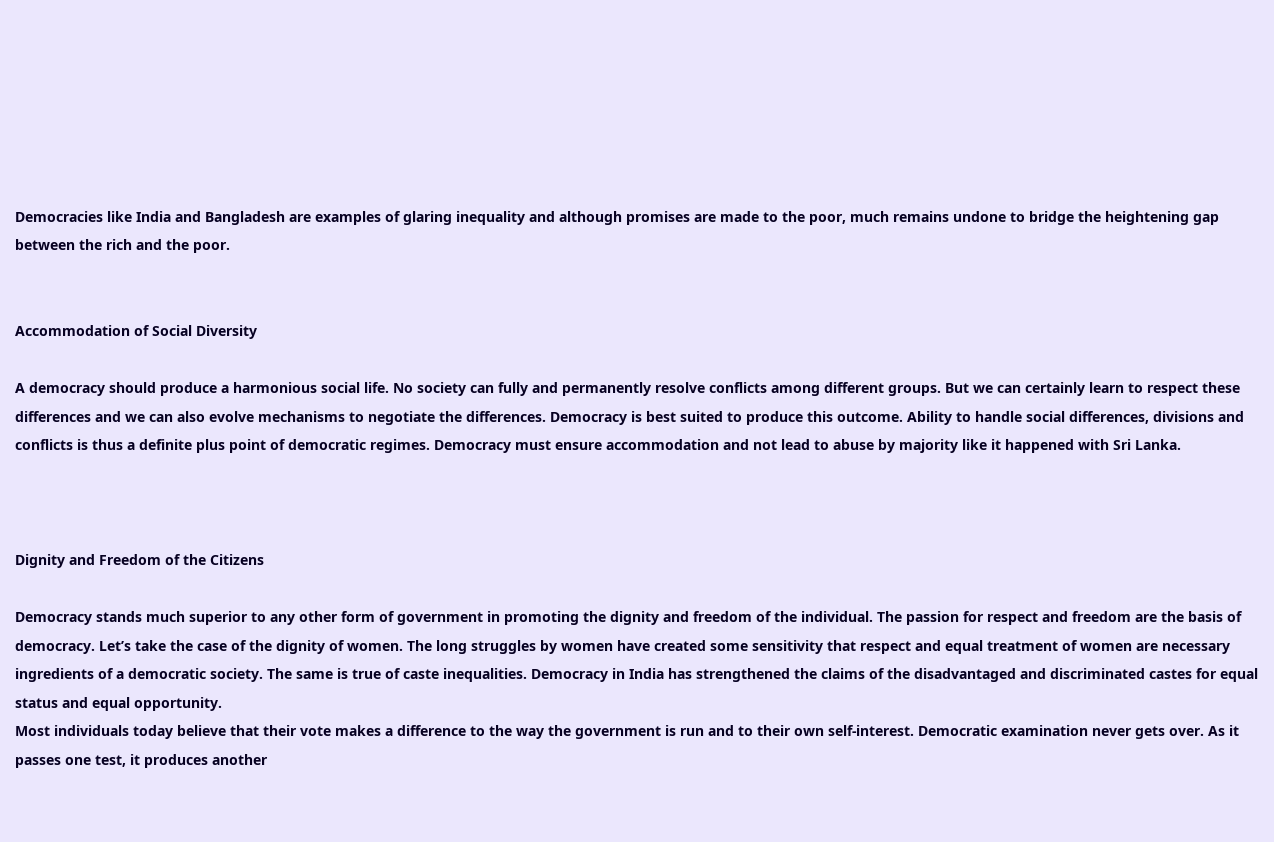Democracies like India and Bangladesh are examples of glaring inequality and although promises are made to the poor, much remains undone to bridge the heightening gap between the rich and the poor.


Accommodation of Social Diversity

A democracy should produce a harmonious social life. No society can fully and permanently resolve conflicts among different groups. But we can certainly learn to respect these differences and we can also evolve mechanisms to negotiate the differences. Democracy is best suited to produce this outcome. Ability to handle social differences, divisions and conflicts is thus a definite plus point of democratic regimes. Democracy must ensure accommodation and not lead to abuse by majority like it happened with Sri Lanka.



Dignity and Freedom of the Citizens

Democracy stands much superior to any other form of government in promoting the dignity and freedom of the individual. The passion for respect and freedom are the basis of democracy. Let’s take the case of the dignity of women. The long struggles by women have created some sensitivity that respect and equal treatment of women are necessary ingredients of a democratic society. The same is true of caste inequalities. Democracy in India has strengthened the claims of the disadvantaged and discriminated castes for equal status and equal opportunity.
Most individuals today believe that their vote makes a difference to the way the government is run and to their own self-interest. Democratic examination never gets over. As it passes one test, it produces another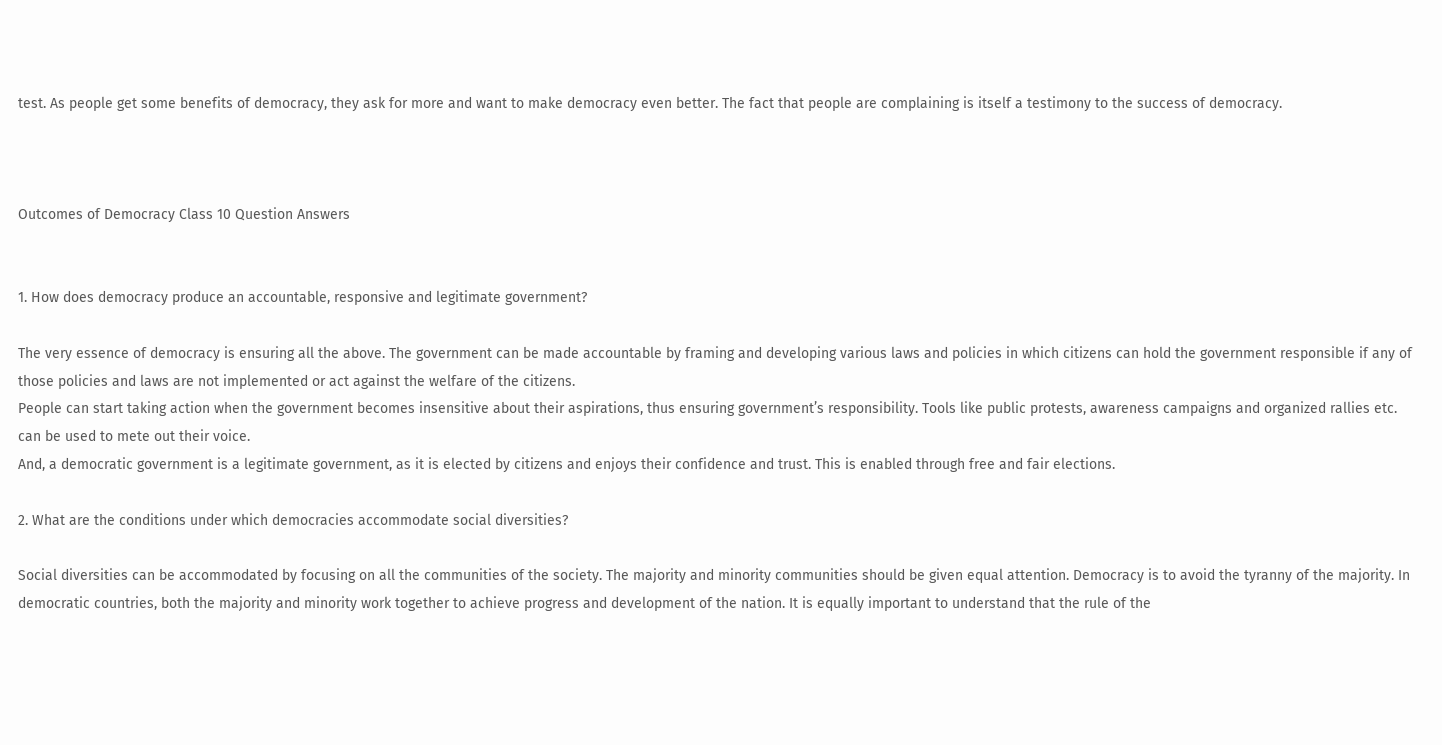test. As people get some benefits of democracy, they ask for more and want to make democracy even better. The fact that people are complaining is itself a testimony to the success of democracy.



Outcomes of Democracy Class 10 Question Answers


1. How does democracy produce an accountable, responsive and legitimate government?

The very essence of democracy is ensuring all the above. The government can be made accountable by framing and developing various laws and policies in which citizens can hold the government responsible if any of those policies and laws are not implemented or act against the welfare of the citizens.
People can start taking action when the government becomes insensitive about their aspirations, thus ensuring government’s responsibility. Tools like public protests, awareness campaigns and organized rallies etc. can be used to mete out their voice.
And, a democratic government is a legitimate government, as it is elected by citizens and enjoys their confidence and trust. This is enabled through free and fair elections.

2. What are the conditions under which democracies accommodate social diversities?

Social diversities can be accommodated by focusing on all the communities of the society. The majority and minority communities should be given equal attention. Democracy is to avoid the tyranny of the majority. In democratic countries, both the majority and minority work together to achieve progress and development of the nation. It is equally important to understand that the rule of the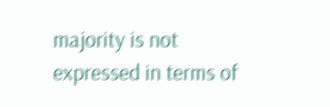majority is not expressed in terms of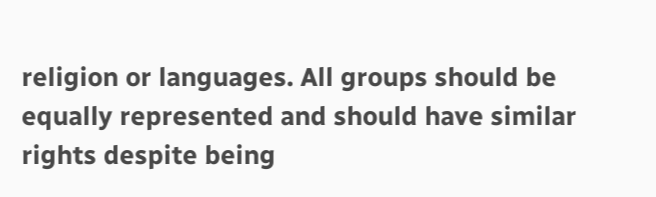religion or languages. All groups should be equally represented and should have similar rights despite being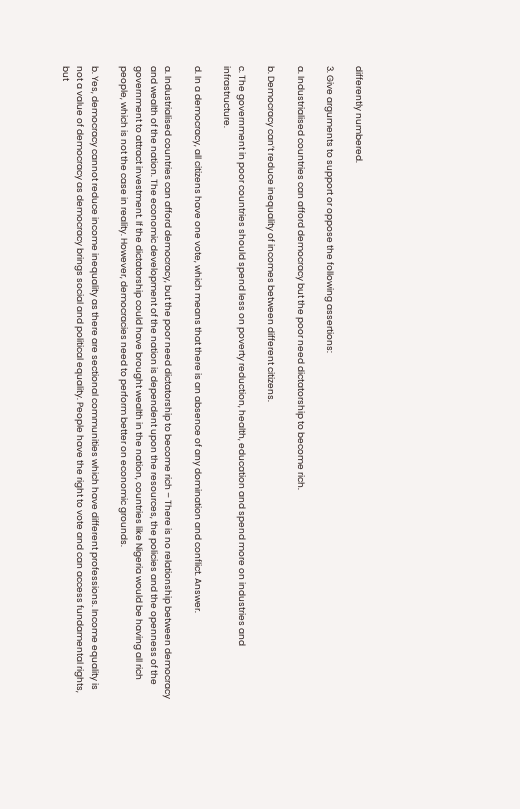differently numbered.

3. Give arguments to support or oppose the following assertions:

a. Industrialised countries can afford democracy but the poor need dictatorship to become rich.

b. Democracy can’t reduce inequality of incomes between different citizens.

c. The government in poor countries should spend less on poverty reduction, health, education and spend more on industries and infrastructure.

d. In a democracy, all citizens have one vote, which means that there is an absence of any domination and conflict. Answer.

a. Industrialised countries can afford democracy, but the poor need dictatorship to become rich – There is no relationship between democracy and wealth of the nation. The economic development of the nation is dependent upon the resources, the policies and the openness of the government to attract investment. If the dictatorship could have brought wealth in the nation, countries like Nigeria would be having all rich people, which is not the case in reality. However, democracies need to perform better on economic grounds.

b. Yes, democracy cannot reduce income inequality as there are sectional communities which have different professions. Income equality is not a value of democracy as democracy brings social and political equality. People have the right to vote and can access fundamental rights, but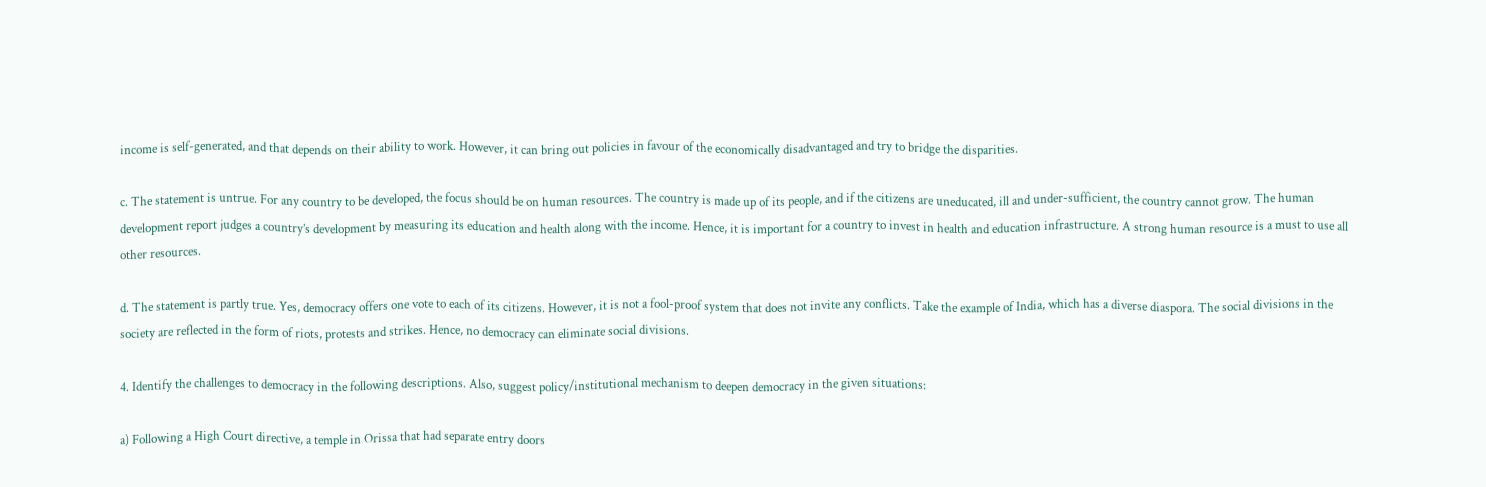income is self-generated, and that depends on their ability to work. However, it can bring out policies in favour of the economically disadvantaged and try to bridge the disparities.

c. The statement is untrue. For any country to be developed, the focus should be on human resources. The country is made up of its people, and if the citizens are uneducated, ill and under-sufficient, the country cannot grow. The human development report judges a country’s development by measuring its education and health along with the income. Hence, it is important for a country to invest in health and education infrastructure. A strong human resource is a must to use all other resources.

d. The statement is partly true. Yes, democracy offers one vote to each of its citizens. However, it is not a fool-proof system that does not invite any conflicts. Take the example of India, which has a diverse diaspora. The social divisions in the society are reflected in the form of riots, protests and strikes. Hence, no democracy can eliminate social divisions.

4. Identify the challenges to democracy in the following descriptions. Also, suggest policy/institutional mechanism to deepen democracy in the given situations:

a) Following a High Court directive, a temple in Orissa that had separate entry doors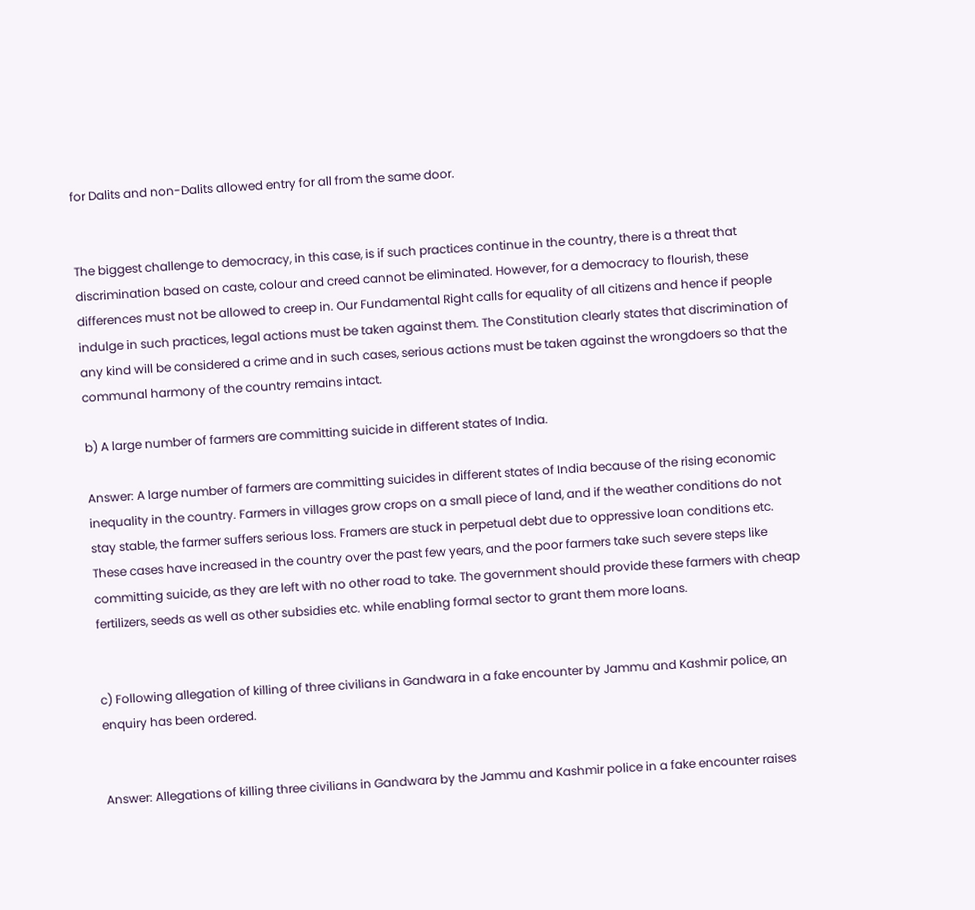for Dalits and non-Dalits allowed entry for all from the same door.


The biggest challenge to democracy, in this case, is if such practices continue in the country, there is a threat that discrimination based on caste, colour and creed cannot be eliminated. However, for a democracy to flourish, these differences must not be allowed to creep in. Our Fundamental Right calls for equality of all citizens and hence if people indulge in such practices, legal actions must be taken against them. The Constitution clearly states that discrimination of any kind will be considered a crime and in such cases, serious actions must be taken against the wrongdoers so that the communal harmony of the country remains intact.

b) A large number of farmers are committing suicide in different states of India.

Answer: A large number of farmers are committing suicides in different states of India because of the rising economic inequality in the country. Farmers in villages grow crops on a small piece of land, and if the weather conditions do not stay stable, the farmer suffers serious loss. Framers are stuck in perpetual debt due to oppressive loan conditions etc. These cases have increased in the country over the past few years, and the poor farmers take such severe steps like committing suicide, as they are left with no other road to take. The government should provide these farmers with cheap fertilizers, seeds as well as other subsidies etc. while enabling formal sector to grant them more loans.


c) Following allegation of killing of three civilians in Gandwara in a fake encounter by Jammu and Kashmir police, an enquiry has been ordered.


Answer: Allegations of killing three civilians in Gandwara by the Jammu and Kashmir police in a fake encounter raises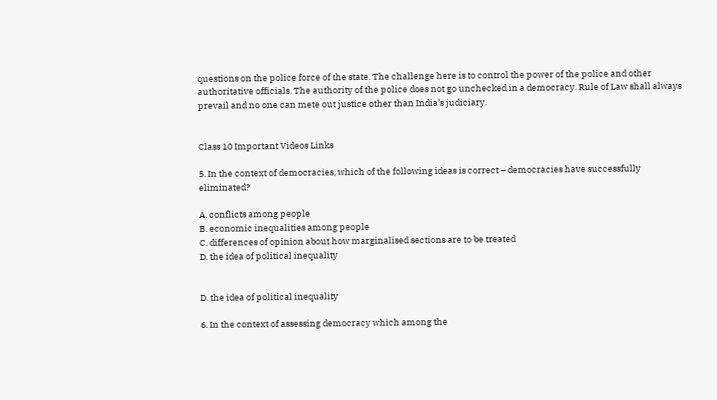questions on the police force of the state. The challenge here is to control the power of the police and other authoritative officials. The authority of the police does not go unchecked in a democracy. Rule of Law shall always prevail and no one can mete out justice other than India’s judiciary.


Class 10 Important Videos Links

5. In the context of democracies, which of the following ideas is correct – democracies have successfully eliminated?

A. conflicts among people
B. economic inequalities among people
C. differences of opinion about how marginalised sections are to be treated
D. the idea of political inequality


D. the idea of political inequality

6. In the context of assessing democracy which among the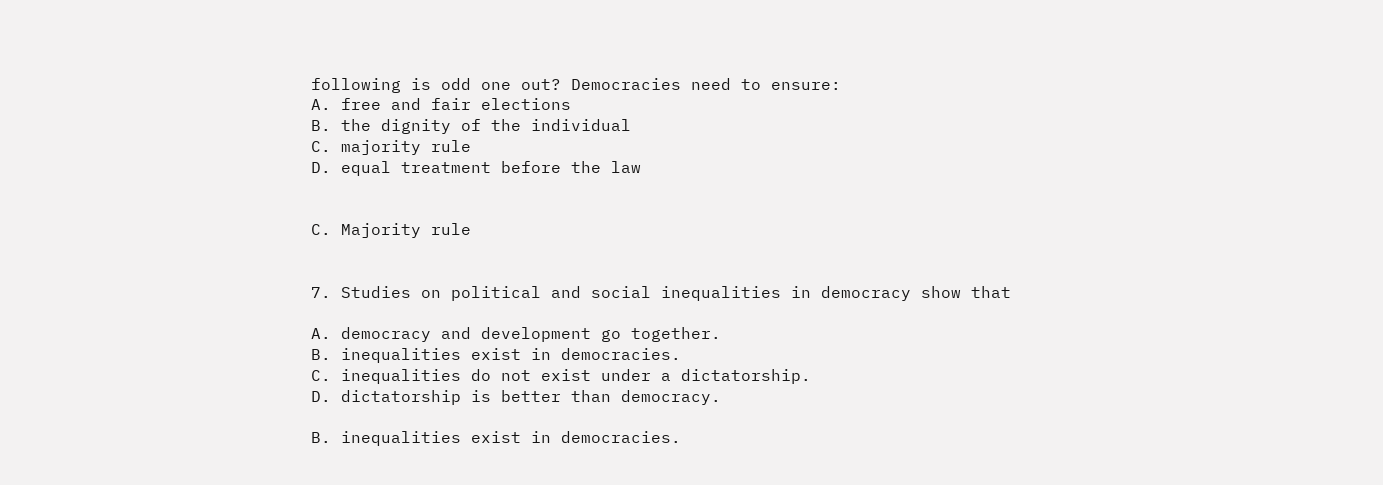following is odd one out? Democracies need to ensure:
A. free and fair elections
B. the dignity of the individual
C. majority rule
D. equal treatment before the law


C. Majority rule


7. Studies on political and social inequalities in democracy show that

A. democracy and development go together.
B. inequalities exist in democracies.
C. inequalities do not exist under a dictatorship.
D. dictatorship is better than democracy.

B. inequalities exist in democracies.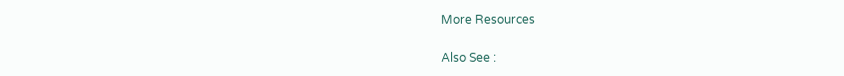More Resources

Also See :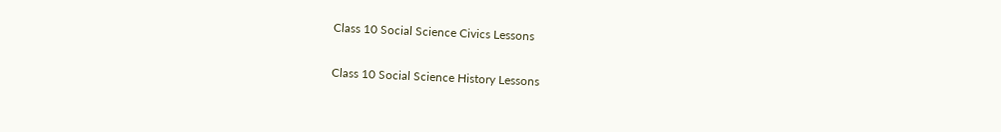Class 10 Social Science Civics Lessons

Class 10 Social Science History Lessons